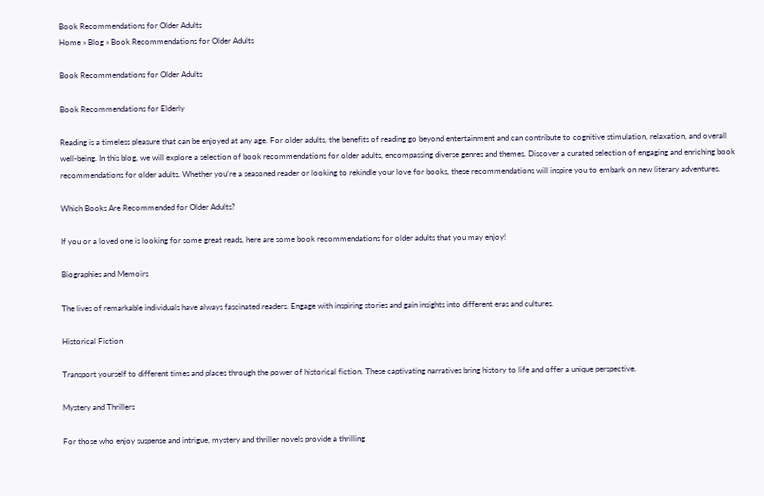Book Recommendations for Older Adults
Home » Blog » Book Recommendations for Older Adults

Book Recommendations for Older Adults

Book Recommendations for Elderly

Reading is a timeless pleasure that can be enjoyed at any age. For older adults, the benefits of reading go beyond entertainment and can contribute to cognitive stimulation, relaxation, and overall well-being. In this blog, we will explore a selection of book recommendations for older adults, encompassing diverse genres and themes. Discover a curated selection of engaging and enriching book recommendations for older adults. Whether you’re a seasoned reader or looking to rekindle your love for books, these recommendations will inspire you to embark on new literary adventures.

Which Books Are Recommended for Older Adults?

If you or a loved one is looking for some great reads, here are some book recommendations for older adults that you may enjoy!

Biographies and Memoirs

The lives of remarkable individuals have always fascinated readers. Engage with inspiring stories and gain insights into different eras and cultures.

Historical Fiction

Transport yourself to different times and places through the power of historical fiction. These captivating narratives bring history to life and offer a unique perspective.

Mystery and Thrillers

For those who enjoy suspense and intrigue, mystery and thriller novels provide a thrilling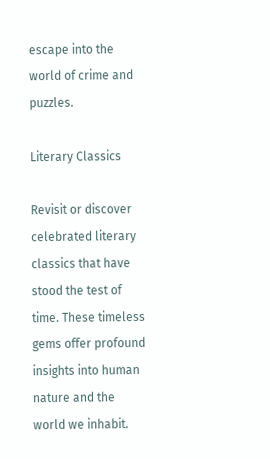escape into the world of crime and puzzles.

Literary Classics

Revisit or discover celebrated literary classics that have stood the test of time. These timeless gems offer profound insights into human nature and the world we inhabit.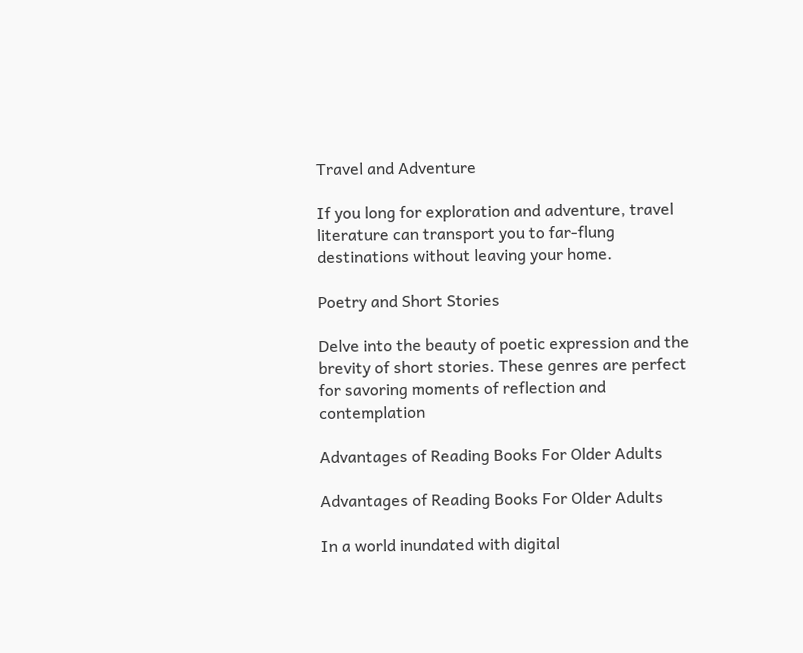Travel and Adventure

If you long for exploration and adventure, travel literature can transport you to far-flung destinations without leaving your home.

Poetry and Short Stories

Delve into the beauty of poetic expression and the brevity of short stories. These genres are perfect for savoring moments of reflection and contemplation

Advantages of Reading Books For Older Adults

Advantages of Reading Books For Older Adults

In a world inundated with digital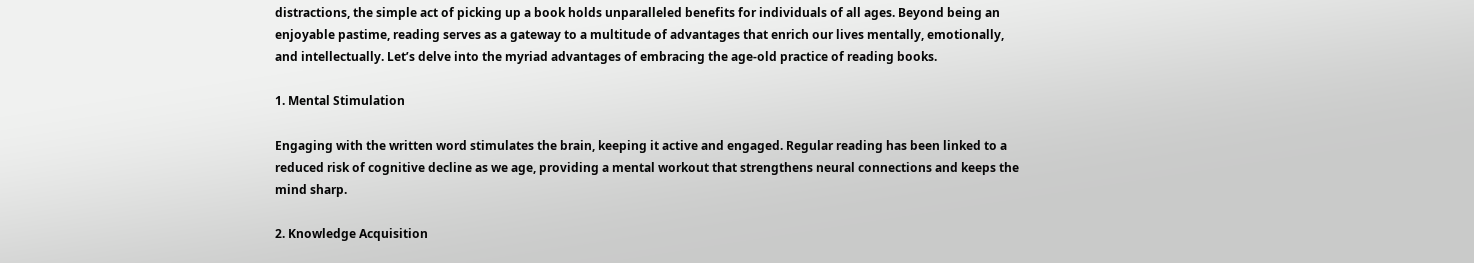distractions, the simple act of picking up a book holds unparalleled benefits for individuals of all ages. Beyond being an enjoyable pastime, reading serves as a gateway to a multitude of advantages that enrich our lives mentally, emotionally, and intellectually. Let’s delve into the myriad advantages of embracing the age-old practice of reading books.

1. Mental Stimulation

Engaging with the written word stimulates the brain, keeping it active and engaged. Regular reading has been linked to a reduced risk of cognitive decline as we age, providing a mental workout that strengthens neural connections and keeps the mind sharp.

2. Knowledge Acquisition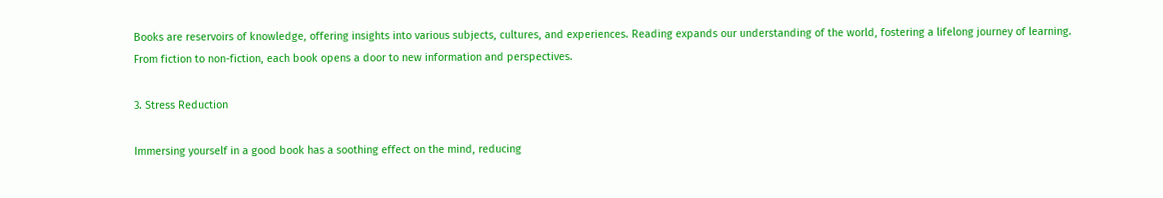Books are reservoirs of knowledge, offering insights into various subjects, cultures, and experiences. Reading expands our understanding of the world, fostering a lifelong journey of learning. From fiction to non-fiction, each book opens a door to new information and perspectives.

3. Stress Reduction

Immersing yourself in a good book has a soothing effect on the mind, reducing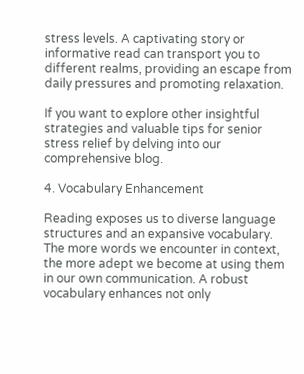stress levels. A captivating story or informative read can transport you to different realms, providing an escape from daily pressures and promoting relaxation.

If you want to explore other insightful strategies and valuable tips for senior stress relief by delving into our comprehensive blog.

4. Vocabulary Enhancement

Reading exposes us to diverse language structures and an expansive vocabulary. The more words we encounter in context, the more adept we become at using them in our own communication. A robust vocabulary enhances not only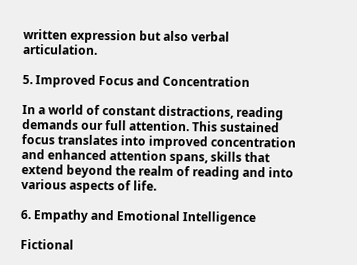written expression but also verbal articulation.

5. Improved Focus and Concentration

In a world of constant distractions, reading demands our full attention. This sustained focus translates into improved concentration and enhanced attention spans, skills that extend beyond the realm of reading and into various aspects of life.

6. Empathy and Emotional Intelligence

Fictional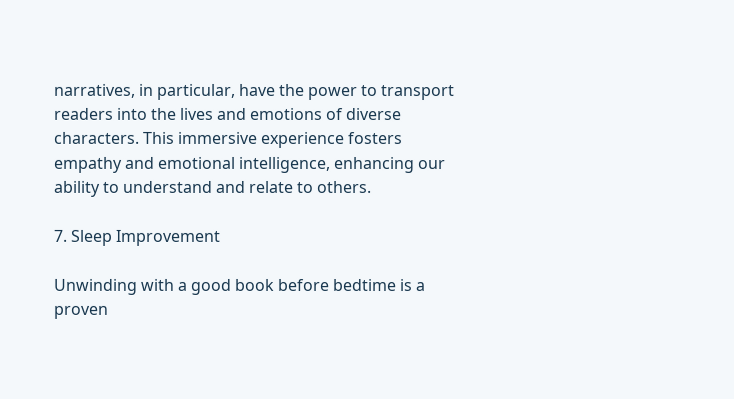narratives, in particular, have the power to transport readers into the lives and emotions of diverse characters. This immersive experience fosters empathy and emotional intelligence, enhancing our ability to understand and relate to others.

7. Sleep Improvement

Unwinding with a good book before bedtime is a proven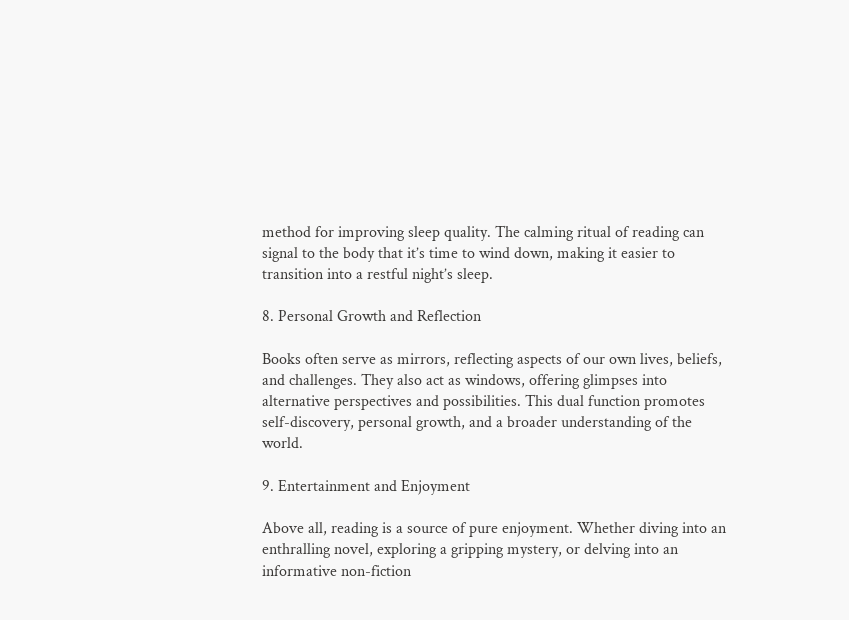method for improving sleep quality. The calming ritual of reading can signal to the body that it’s time to wind down, making it easier to transition into a restful night’s sleep.

8. Personal Growth and Reflection

Books often serve as mirrors, reflecting aspects of our own lives, beliefs, and challenges. They also act as windows, offering glimpses into alternative perspectives and possibilities. This dual function promotes self-discovery, personal growth, and a broader understanding of the world.

9. Entertainment and Enjoyment

Above all, reading is a source of pure enjoyment. Whether diving into an enthralling novel, exploring a gripping mystery, or delving into an informative non-fiction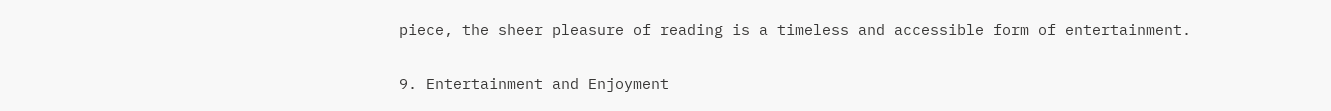piece, the sheer pleasure of reading is a timeless and accessible form of entertainment.

9. Entertainment and Enjoyment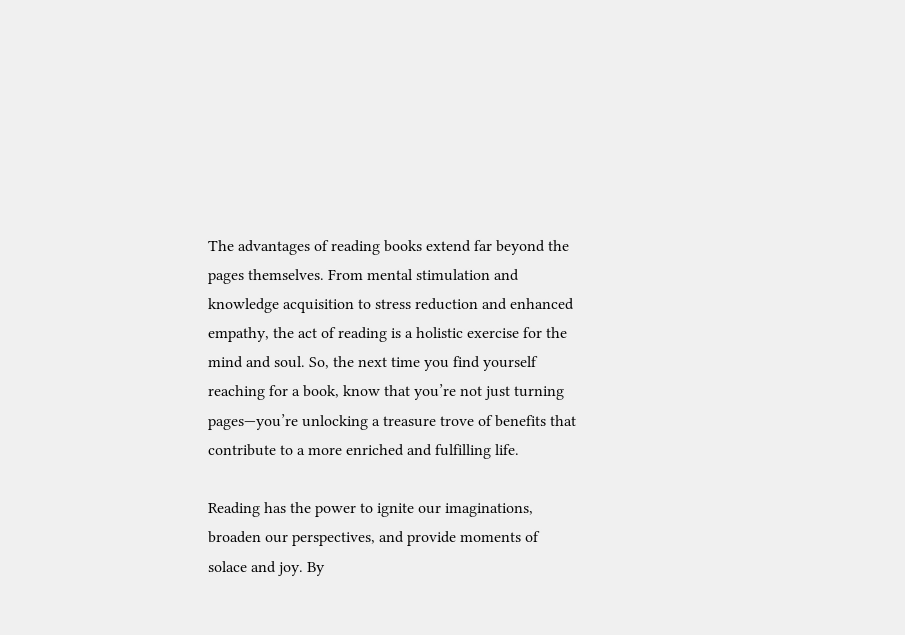The advantages of reading books extend far beyond the pages themselves. From mental stimulation and knowledge acquisition to stress reduction and enhanced empathy, the act of reading is a holistic exercise for the mind and soul. So, the next time you find yourself reaching for a book, know that you’re not just turning pages—you’re unlocking a treasure trove of benefits that contribute to a more enriched and fulfilling life.

Reading has the power to ignite our imaginations, broaden our perspectives, and provide moments of solace and joy. By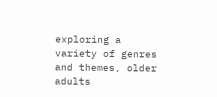exploring a variety of genres and themes, older adults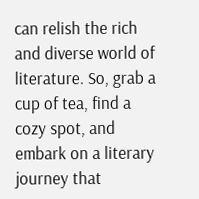can relish the rich and diverse world of literature. So, grab a cup of tea, find a cozy spot, and embark on a literary journey that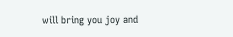will bring you joy and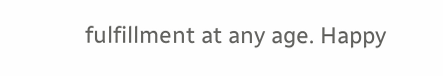fulfillment at any age. Happy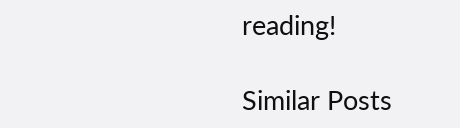reading!

Similar Posts